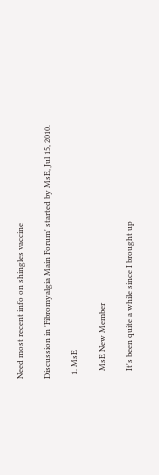Need most recent info on shingles vaccine

Discussion in 'Fibromyalgia Main Forum' started by MsE, Jul 15, 2010.

  1. MsE

    MsE New Member

    It's been quite a while since I brought up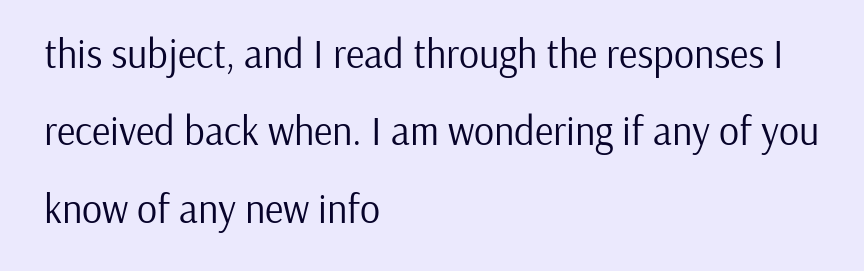this subject, and I read through the responses I received back when. I am wondering if any of you know of any new info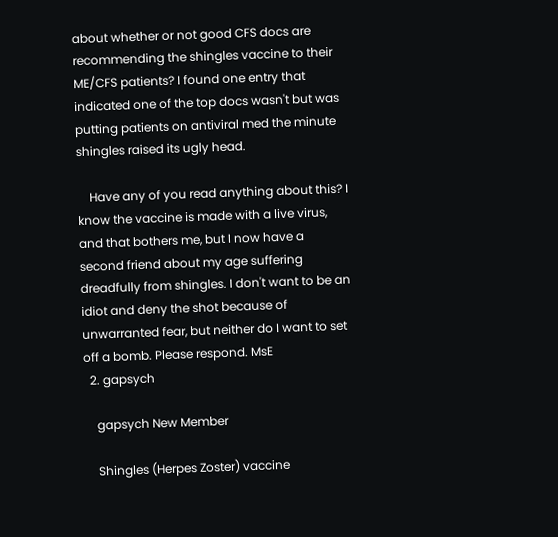about whether or not good CFS docs are recommending the shingles vaccine to their ME/CFS patients? I found one entry that indicated one of the top docs wasn't but was putting patients on antiviral med the minute shingles raised its ugly head.

    Have any of you read anything about this? I know the vaccine is made with a live virus, and that bothers me, but I now have a second friend about my age suffering dreadfully from shingles. I don't want to be an idiot and deny the shot because of unwarranted fear, but neither do I want to set off a bomb. Please respond. MsE
  2. gapsych

    gapsych New Member

    Shingles (Herpes Zoster) vaccine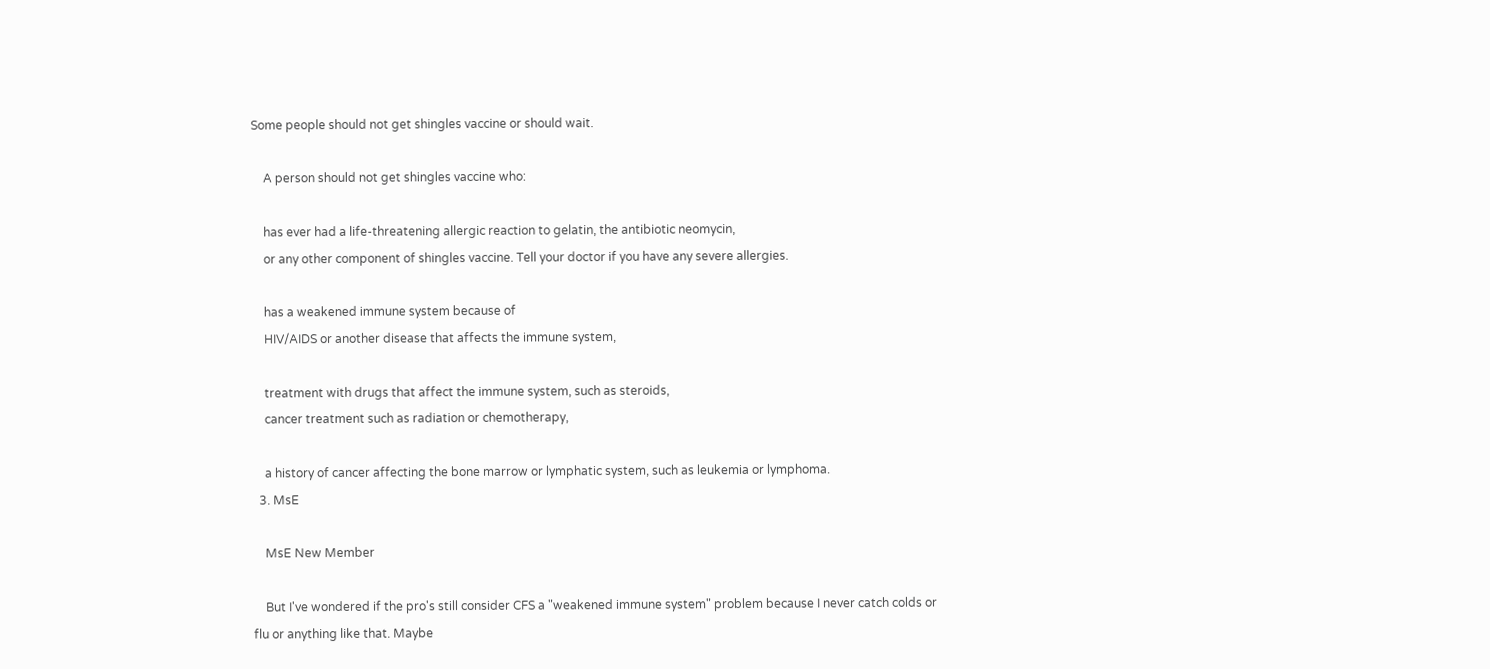Some people should not get shingles vaccine or should wait.

    A person should not get shingles vaccine who:

    has ever had a life-threatening allergic reaction to gelatin, the antibiotic neomycin,
    or any other component of shingles vaccine. Tell your doctor if you have any severe allergies.

    has a weakened immune system because of
    HIV/AIDS or another disease that affects the immune system,

    treatment with drugs that affect the immune system, such as steroids,
    cancer treatment such as radiation or chemotherapy,

    a history of cancer affecting the bone marrow or lymphatic system, such as leukemia or lymphoma.
  3. MsE

    MsE New Member

    But I've wondered if the pro's still consider CFS a "weakened immune system" problem because I never catch colds or flu or anything like that. Maybe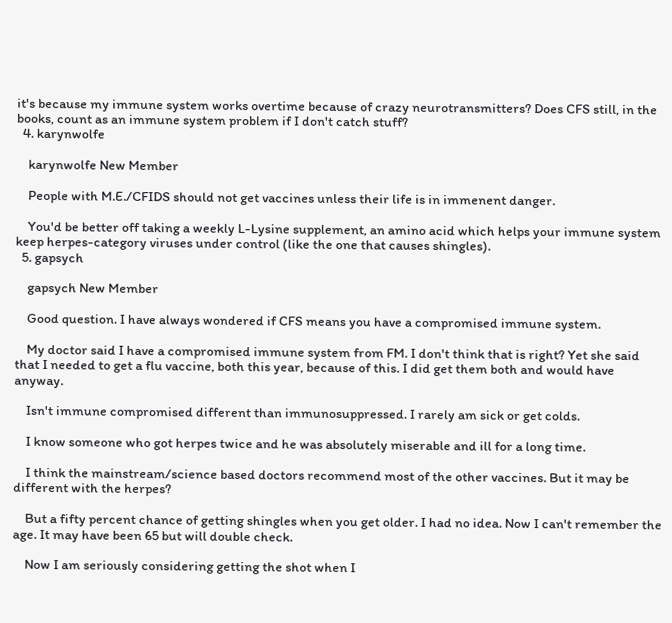it's because my immune system works overtime because of crazy neurotransmitters? Does CFS still, in the books, count as an immune system problem if I don't catch stuff?
  4. karynwolfe

    karynwolfe New Member

    People with M.E./CFIDS should not get vaccines unless their life is in immenent danger.

    You'd be better off taking a weekly L-Lysine supplement, an amino acid which helps your immune system keep herpes-category viruses under control (like the one that causes shingles).
  5. gapsych

    gapsych New Member

    Good question. I have always wondered if CFS means you have a compromised immune system.

    My doctor said I have a compromised immune system from FM. I don't think that is right? Yet she said that I needed to get a flu vaccine, both this year, because of this. I did get them both and would have anyway.

    Isn't immune compromised different than immunosuppressed. I rarely am sick or get colds.

    I know someone who got herpes twice and he was absolutely miserable and ill for a long time.

    I think the mainstream/science based doctors recommend most of the other vaccines. But it may be different with the herpes?

    But a fifty percent chance of getting shingles when you get older. I had no idea. Now I can't remember the age. It may have been 65 but will double check.

    Now I am seriously considering getting the shot when I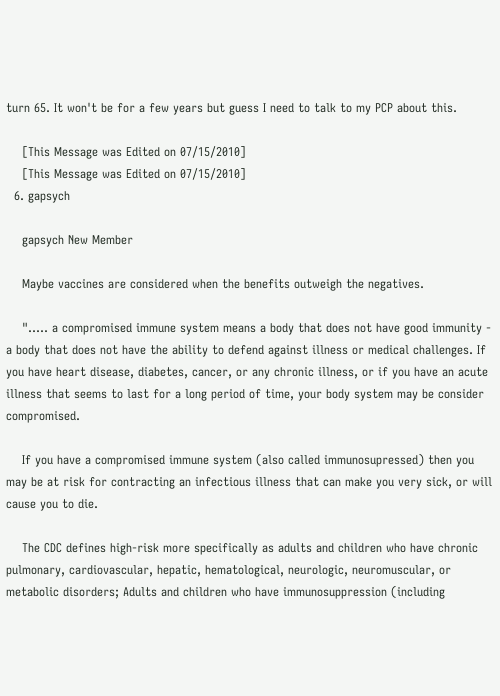turn 65. It won't be for a few years but guess I need to talk to my PCP about this.

    [This Message was Edited on 07/15/2010]
    [This Message was Edited on 07/15/2010]
  6. gapsych

    gapsych New Member

    Maybe vaccines are considered when the benefits outweigh the negatives.

    "..... a compromised immune system means a body that does not have good immunity - a body that does not have the ability to defend against illness or medical challenges. If you have heart disease, diabetes, cancer, or any chronic illness, or if you have an acute illness that seems to last for a long period of time, your body system may be consider compromised.

    If you have a compromised immune system (also called immunosupressed) then you may be at risk for contracting an infectious illness that can make you very sick, or will cause you to die.

    The CDC defines high-risk more specifically as adults and children who have chronic pulmonary, cardiovascular, hepatic, hematological, neurologic, neuromuscular, or metabolic disorders; Adults and children who have immunosuppression (including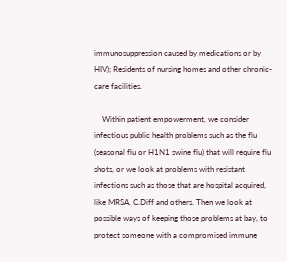immunosuppression caused by medications or by HIV); Residents of nursing homes and other chronic-care facilities.

    Within patient empowerment, we consider infectious public health problems such as the flu (seasonal flu or H1N1 swine flu) that will require flu shots, or we look at problems with resistant infections such as those that are hospital acquired, like MRSA, C.Diff and others. Then we look at possible ways of keeping those problems at bay, to protect someone with a compromised immune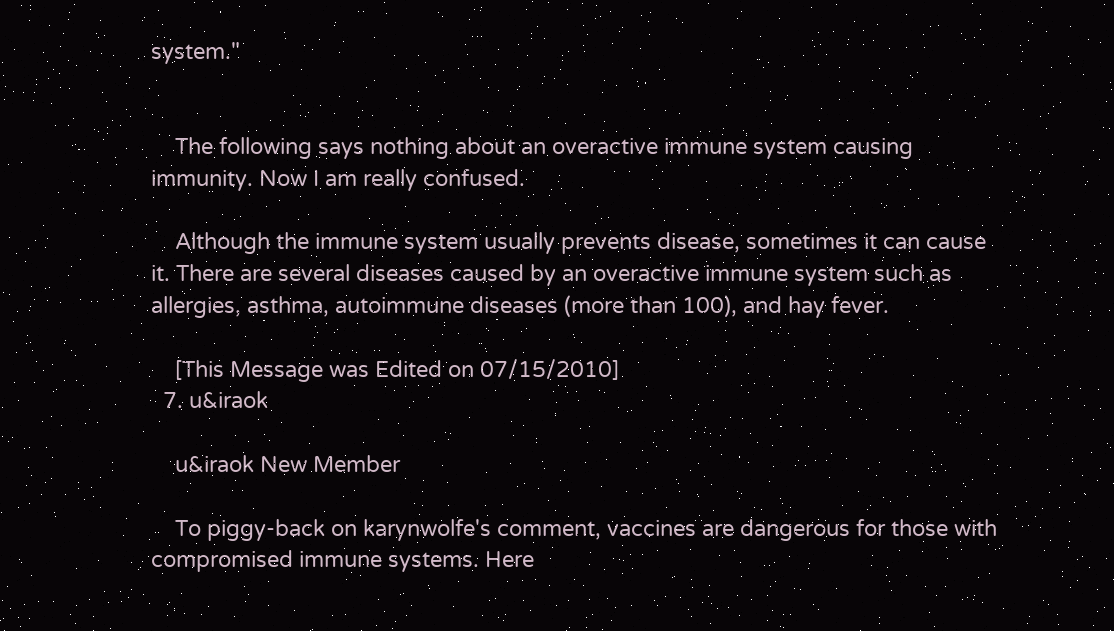system."


    The following says nothing about an overactive immune system causing immunity. Now I am really confused.

    Although the immune system usually prevents disease, sometimes it can cause it. There are several diseases caused by an overactive immune system such as allergies, asthma, autoimmune diseases (more than 100), and hay fever.

    [This Message was Edited on 07/15/2010]
  7. u&iraok

    u&iraok New Member

    To piggy-back on karynwolfe's comment, vaccines are dangerous for those with compromised immune systems. Here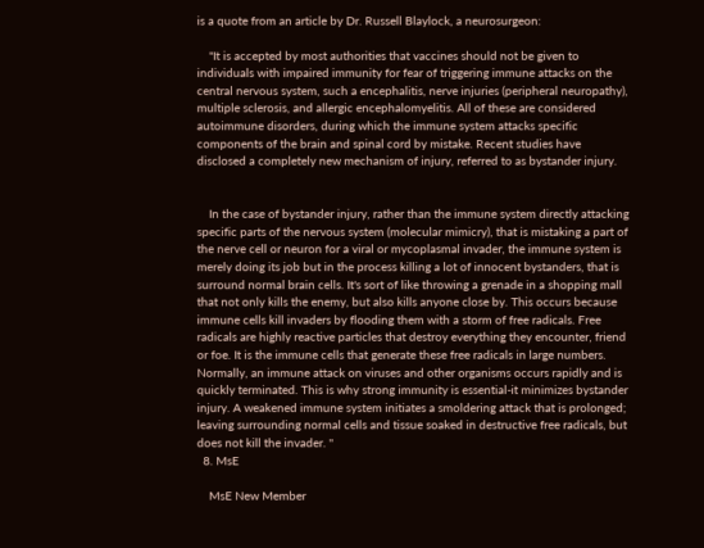is a quote from an article by Dr. Russell Blaylock, a neurosurgeon:

    "It is accepted by most authorities that vaccines should not be given to individuals with impaired immunity for fear of triggering immune attacks on the central nervous system, such a encephalitis, nerve injuries (peripheral neuropathy), multiple sclerosis, and allergic encephalomyelitis. All of these are considered autoimmune disorders, during which the immune system attacks specific components of the brain and spinal cord by mistake. Recent studies have disclosed a completely new mechanism of injury, referred to as bystander injury.


    In the case of bystander injury, rather than the immune system directly attacking specific parts of the nervous system (molecular mimicry), that is mistaking a part of the nerve cell or neuron for a viral or mycoplasmal invader, the immune system is merely doing its job but in the process killing a lot of innocent bystanders, that is surround normal brain cells. It's sort of like throwing a grenade in a shopping mall that not only kills the enemy, but also kills anyone close by. This occurs because immune cells kill invaders by flooding them with a storm of free radicals. Free radicals are highly reactive particles that destroy everything they encounter, friend or foe. It is the immune cells that generate these free radicals in large numbers. Normally, an immune attack on viruses and other organisms occurs rapidly and is quickly terminated. This is why strong immunity is essential-it minimizes bystander injury. A weakened immune system initiates a smoldering attack that is prolonged; leaving surrounding normal cells and tissue soaked in destructive free radicals, but does not kill the invader. "
  8. MsE

    MsE New Member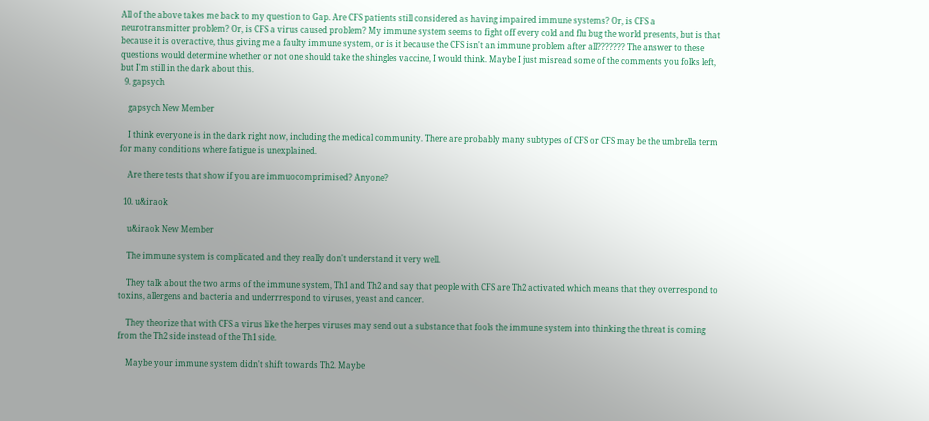All of the above takes me back to my question to Gap. Are CFS patients still considered as having impaired immune systems? Or, is CFS a neurotransmitter problem? Or, is CFS a virus caused problem? My immune system seems to fight off every cold and flu bug the world presents, but is that because it is overactive, thus giving me a faulty immune system, or is it because the CFS isn't an immune problem after all??????? The answer to these questions would determine whether or not one should take the shingles vaccine, I would think. Maybe I just misread some of the comments you folks left, but I'm still in the dark about this.
  9. gapsych

    gapsych New Member

    I think everyone is in the dark right now, including the medical community. There are probably many subtypes of CFS or CFS may be the umbrella term for many conditions where fatigue is unexplained.

    Are there tests that show if you are immuocomprimised? Anyone?

  10. u&iraok

    u&iraok New Member

    The immune system is complicated and they really don't understand it very well.

    They talk about the two arms of the immune system, Th1 and Th2 and say that people with CFS are Th2 activated which means that they overrespond to toxins, allergens and bacteria and underrrespond to viruses, yeast and cancer.

    They theorize that with CFS a virus like the herpes viruses may send out a substance that fools the immune system into thinking the threat is coming from the Th2 side instead of the Th1 side.

    Maybe your immune system didn't shift towards Th2. Maybe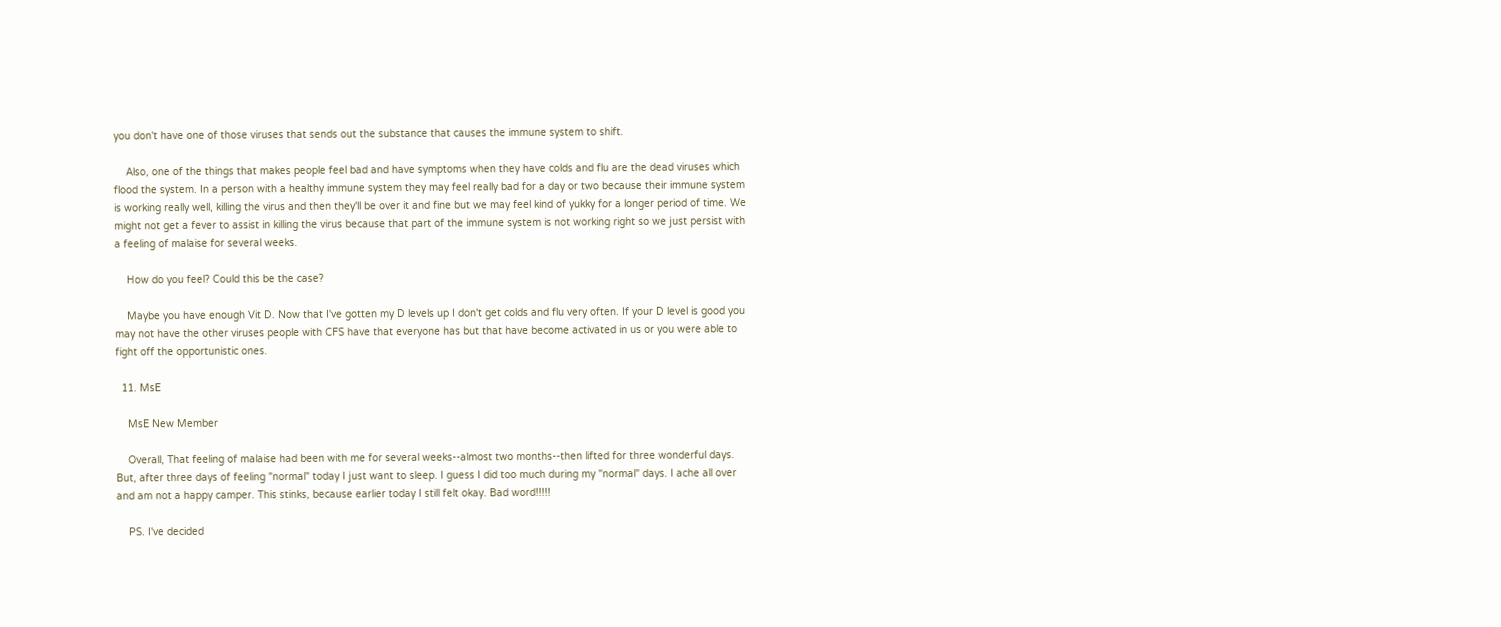you don't have one of those viruses that sends out the substance that causes the immune system to shift.

    Also, one of the things that makes people feel bad and have symptoms when they have colds and flu are the dead viruses which flood the system. In a person with a healthy immune system they may feel really bad for a day or two because their immune system is working really well, killing the virus and then they'll be over it and fine but we may feel kind of yukky for a longer period of time. We might not get a fever to assist in killing the virus because that part of the immune system is not working right so we just persist with a feeling of malaise for several weeks.

    How do you feel? Could this be the case?

    Maybe you have enough Vit D. Now that I've gotten my D levels up I don't get colds and flu very often. If your D level is good you may not have the other viruses people with CFS have that everyone has but that have become activated in us or you were able to fight off the opportunistic ones.

  11. MsE

    MsE New Member

    Overall, That feeling of malaise had been with me for several weeks--almost two months--then lifted for three wonderful days. But, after three days of feeling "normal" today I just want to sleep. I guess I did too much during my "normal" days. I ache all over and am not a happy camper. This stinks, because earlier today I still felt okay. Bad word!!!!!

    PS. I've decided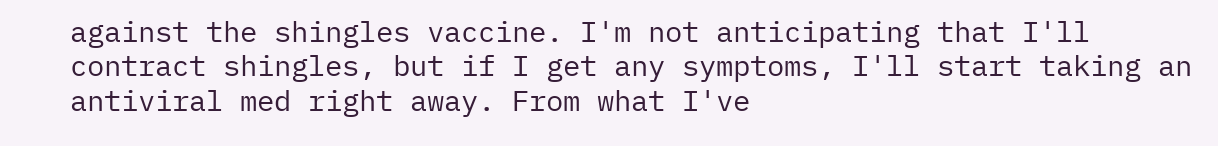against the shingles vaccine. I'm not anticipating that I'll contract shingles, but if I get any symptoms, I'll start taking an antiviral med right away. From what I've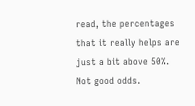read, the percentages that it really helps are just a bit above 50%. Not good odds.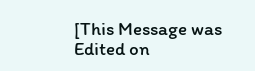[This Message was Edited on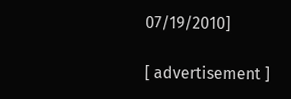07/19/2010]

[ advertisement ]